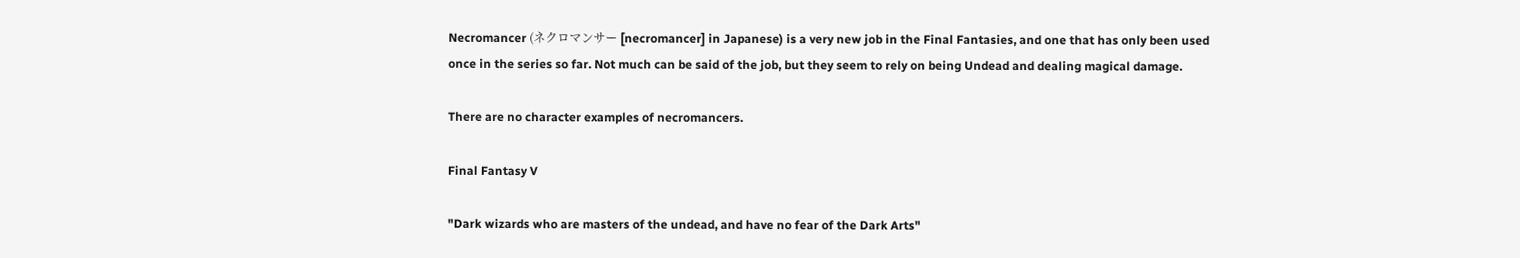Necromancer (ネクロマンサー [necromancer] in Japanese) is a very new job in the Final Fantasies, and one that has only been used once in the series so far. Not much can be said of the job, but they seem to rely on being Undead and dealing magical damage.

There are no character examples of necromancers.

Final Fantasy V

"Dark wizards who are masters of the undead, and have no fear of the Dark Arts"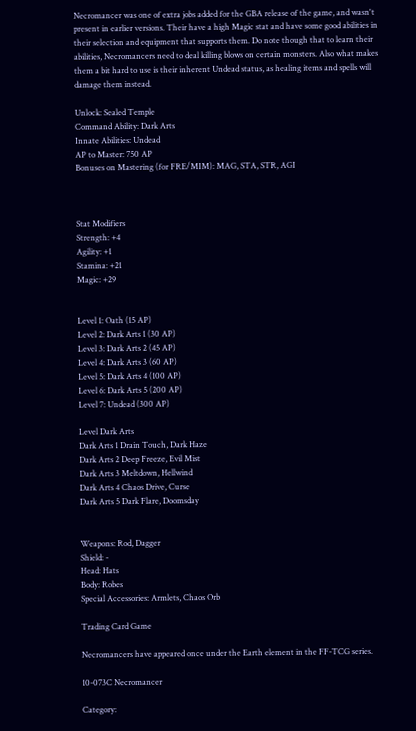Necromancer was one of extra jobs added for the GBA release of the game, and wasn't present in earlier versions. Their have a high Magic stat and have some good abilities in their selection and equipment that supports them. Do note though that to learn their abilities, Necromancers need to deal killing blows on certain monsters. Also what makes them a bit hard to use is their inherent Undead status, as healing items and spells will damage them instead.

Unlock: Sealed Temple
Command Ability: Dark Arts
Innate Abilities: Undead
AP to Master: 750 AP
Bonuses on Mastering (for FRE/MIM): MAG, STA, STR, AGI



Stat Modifiers
Strength: +4
Agility: +1
Stamina: +21
Magic: +29


Level 1: Oath (15 AP)
Level 2: Dark Arts 1 (30 AP)
Level 3: Dark Arts 2 (45 AP)
Level 4: Dark Arts 3 (60 AP)
Level 5: Dark Arts 4 (100 AP)
Level 6: Dark Arts 5 (200 AP)
Level 7: Undead (300 AP)

Level Dark Arts
Dark Arts 1 Drain Touch, Dark Haze
Dark Arts 2 Deep Freeze, Evil Mist
Dark Arts 3 Meltdown, Hellwind
Dark Arts 4 Chaos Drive, Curse
Dark Arts 5 Dark Flare, Doomsday


Weapons: Rod, Dagger
Shield: -
Head: Hats
Body: Robes
Special Accessories: Armlets, Chaos Orb

Trading Card Game

Necromancers have appeared once under the Earth element in the FF-TCG series.

10-073C Necromancer

Category: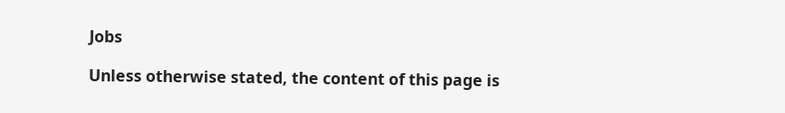Jobs

Unless otherwise stated, the content of this page is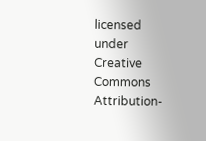licensed under Creative Commons Attribution-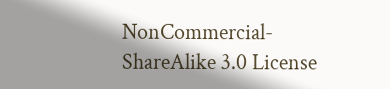NonCommercial-ShareAlike 3.0 License